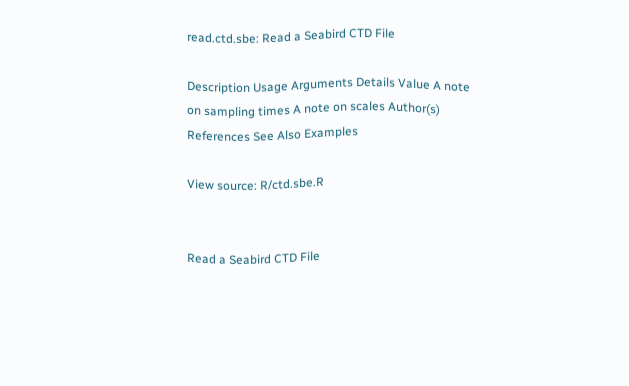read.ctd.sbe: Read a Seabird CTD File

Description Usage Arguments Details Value A note on sampling times A note on scales Author(s) References See Also Examples

View source: R/ctd.sbe.R


Read a Seabird CTD File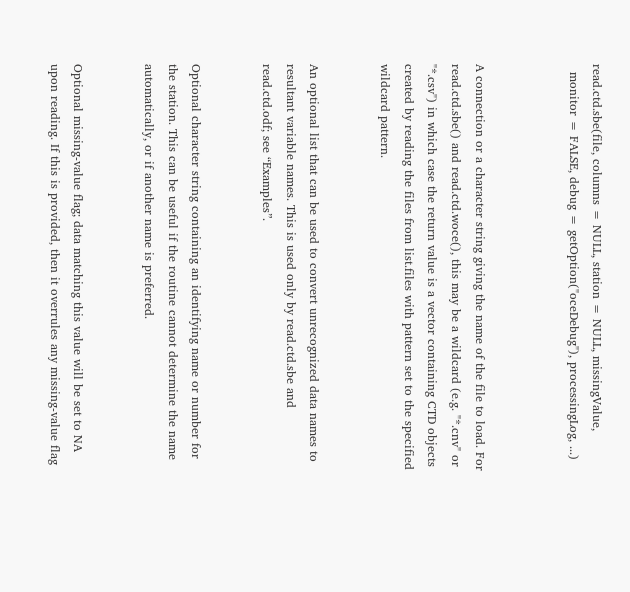read.ctd.sbe(file, columns = NULL, station = NULL, missingValue,
  monitor = FALSE, debug = getOption("oceDebug"), processingLog, ...)



A connection or a character string giving the name of the file to load. For read.ctd.sbe() and read.ctd.woce(), this may be a wildcard (e.g. "*.cnv" or "*.csv") in which case the return value is a vector containing CTD objects created by reading the files from list.files with pattern set to the specified wildcard pattern.


An optional list that can be used to convert unrecognized data names to resultant variable names. This is used only by read.ctd.sbe and read.ctd.odf; see “Examples”.


Optional character string containing an identifying name or number for the station. This can be useful if the routine cannot determine the name automatically, or if another name is preferred.


Optional missing-value flag; data matching this value will be set to NA upon reading. If this is provided, then it overrules any missing-value flag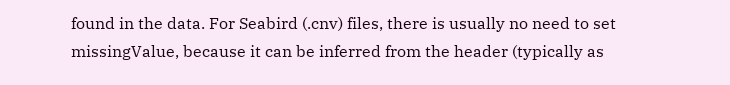found in the data. For Seabird (.cnv) files, there is usually no need to set missingValue, because it can be inferred from the header (typically as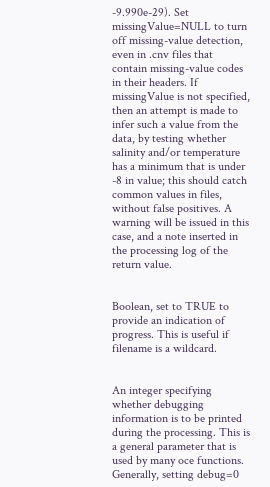-9.990e-29). Set missingValue=NULL to turn off missing-value detection, even in .cnv files that contain missing-value codes in their headers. If missingValue is not specified, then an attempt is made to infer such a value from the data, by testing whether salinity and/or temperature has a minimum that is under -8 in value; this should catch common values in files, without false positives. A warning will be issued in this case, and a note inserted in the processing log of the return value.


Boolean, set to TRUE to provide an indication of progress. This is useful if filename is a wildcard.


An integer specifying whether debugging information is to be printed during the processing. This is a general parameter that is used by many oce functions. Generally, setting debug=0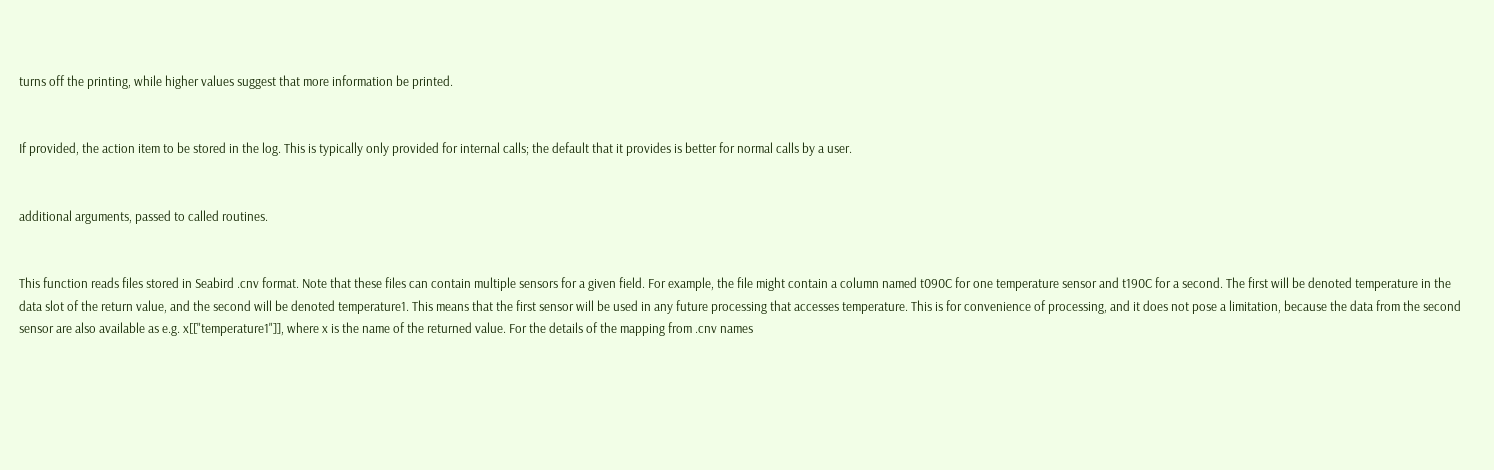turns off the printing, while higher values suggest that more information be printed.


If provided, the action item to be stored in the log. This is typically only provided for internal calls; the default that it provides is better for normal calls by a user.


additional arguments, passed to called routines.


This function reads files stored in Seabird .cnv format. Note that these files can contain multiple sensors for a given field. For example, the file might contain a column named t090C for one temperature sensor and t190C for a second. The first will be denoted temperature in the data slot of the return value, and the second will be denoted temperature1. This means that the first sensor will be used in any future processing that accesses temperature. This is for convenience of processing, and it does not pose a limitation, because the data from the second sensor are also available as e.g. x[["temperature1"]], where x is the name of the returned value. For the details of the mapping from .cnv names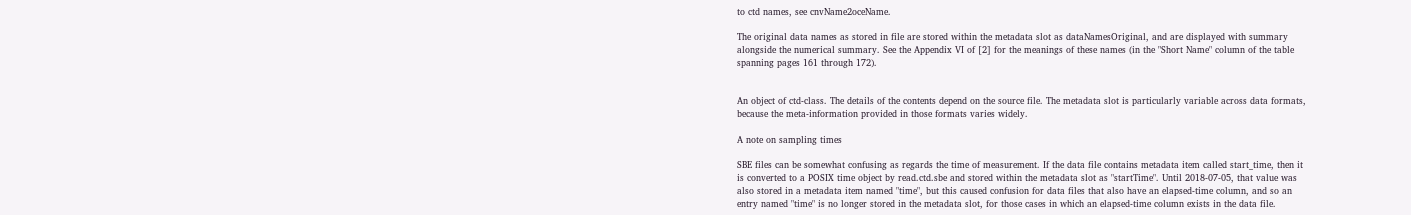to ctd names, see cnvName2oceName.

The original data names as stored in file are stored within the metadata slot as dataNamesOriginal, and are displayed with summary alongside the numerical summary. See the Appendix VI of [2] for the meanings of these names (in the "Short Name" column of the table spanning pages 161 through 172).


An object of ctd-class. The details of the contents depend on the source file. The metadata slot is particularly variable across data formats, because the meta-information provided in those formats varies widely.

A note on sampling times

SBE files can be somewhat confusing as regards the time of measurement. If the data file contains metadata item called start_time, then it is converted to a POSIX time object by read.ctd.sbe and stored within the metadata slot as "startTime". Until 2018-07-05, that value was also stored in a metadata item named "time", but this caused confusion for data files that also have an elapsed-time column, and so an entry named "time" is no longer stored in the metadata slot, for those cases in which an elapsed-time column exists in the data file.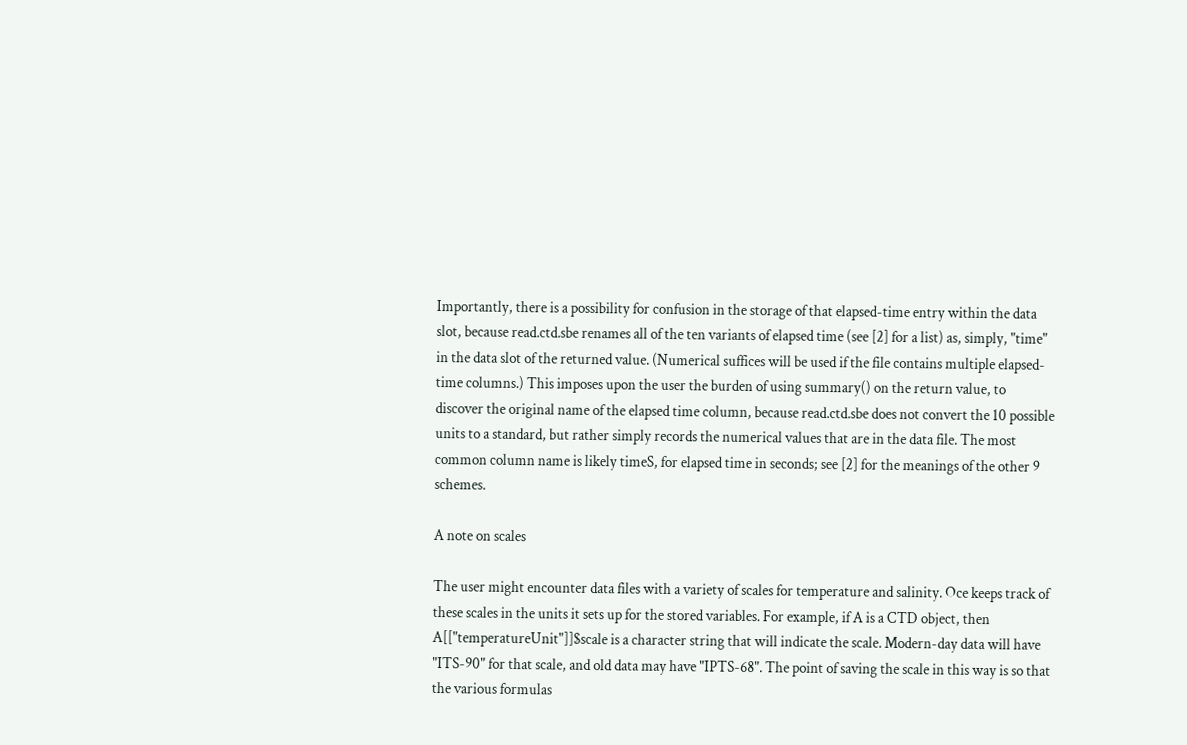Importantly, there is a possibility for confusion in the storage of that elapsed-time entry within the data slot, because read.ctd.sbe renames all of the ten variants of elapsed time (see [2] for a list) as, simply, "time" in the data slot of the returned value. (Numerical suffices will be used if the file contains multiple elapsed-time columns.) This imposes upon the user the burden of using summary() on the return value, to discover the original name of the elapsed time column, because read.ctd.sbe does not convert the 10 possible units to a standard, but rather simply records the numerical values that are in the data file. The most common column name is likely timeS, for elapsed time in seconds; see [2] for the meanings of the other 9 schemes.

A note on scales

The user might encounter data files with a variety of scales for temperature and salinity. Oce keeps track of these scales in the units it sets up for the stored variables. For example, if A is a CTD object, then A[["temperatureUnit"]]$scale is a character string that will indicate the scale. Modern-day data will have "ITS-90" for that scale, and old data may have "IPTS-68". The point of saving the scale in this way is so that the various formulas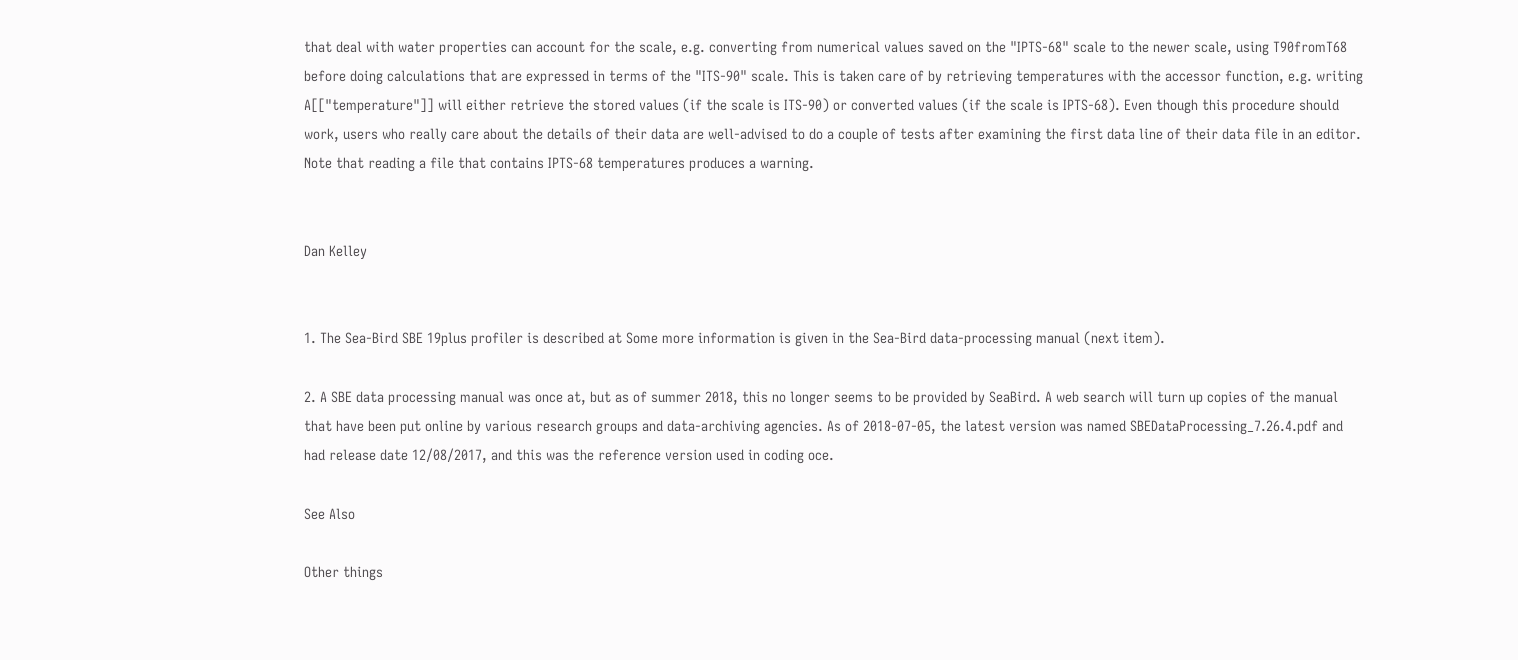that deal with water properties can account for the scale, e.g. converting from numerical values saved on the "IPTS-68" scale to the newer scale, using T90fromT68 before doing calculations that are expressed in terms of the "ITS-90" scale. This is taken care of by retrieving temperatures with the accessor function, e.g. writing A[["temperature"]] will either retrieve the stored values (if the scale is ITS-90) or converted values (if the scale is IPTS-68). Even though this procedure should work, users who really care about the details of their data are well-advised to do a couple of tests after examining the first data line of their data file in an editor. Note that reading a file that contains IPTS-68 temperatures produces a warning.


Dan Kelley


1. The Sea-Bird SBE 19plus profiler is described at Some more information is given in the Sea-Bird data-processing manual (next item).

2. A SBE data processing manual was once at, but as of summer 2018, this no longer seems to be provided by SeaBird. A web search will turn up copies of the manual that have been put online by various research groups and data-archiving agencies. As of 2018-07-05, the latest version was named SBEDataProcessing_7.26.4.pdf and had release date 12/08/2017, and this was the reference version used in coding oce.

See Also

Other things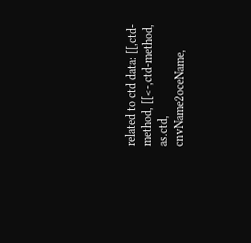related to ctd data: [[,ctd-method, [[<-,ctd-method, as.ctd, cnvName2oceName,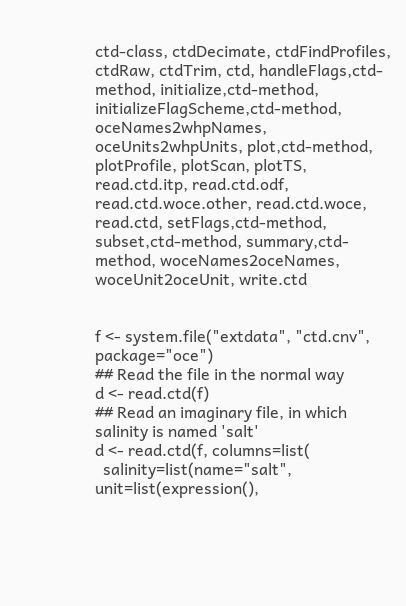ctd-class, ctdDecimate, ctdFindProfiles, ctdRaw, ctdTrim, ctd, handleFlags,ctd-method, initialize,ctd-method, initializeFlagScheme,ctd-method, oceNames2whpNames, oceUnits2whpUnits, plot,ctd-method, plotProfile, plotScan, plotTS, read.ctd.itp, read.ctd.odf, read.ctd.woce.other, read.ctd.woce, read.ctd, setFlags,ctd-method, subset,ctd-method, summary,ctd-method, woceNames2oceNames, woceUnit2oceUnit, write.ctd


f <- system.file("extdata", "ctd.cnv", package="oce")
## Read the file in the normal way
d <- read.ctd(f)
## Read an imaginary file, in which salinity is named 'salt'
d <- read.ctd(f, columns=list(
  salinity=list(name="salt", unit=list(expression(),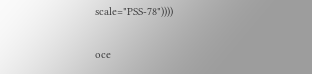scale="PSS-78"))))

oce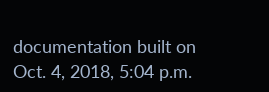documentation built on Oct. 4, 2018, 5:04 p.m.